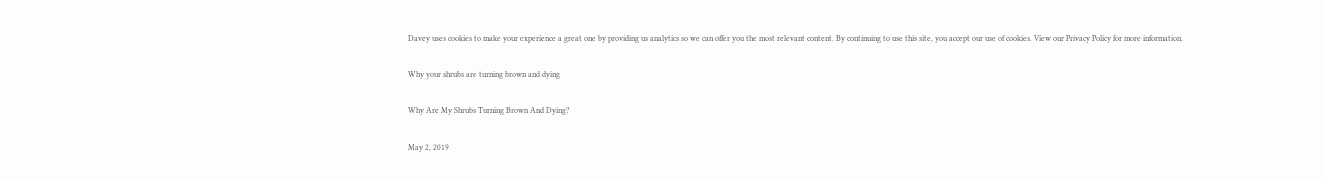Davey uses cookies to make your experience a great one by providing us analytics so we can offer you the most relevant content. By continuing to use this site, you accept our use of cookies. View our Privacy Policy for more information.

Why your shrubs are turning brown and dying

Why Are My Shrubs Turning Brown And Dying?

May 2, 2019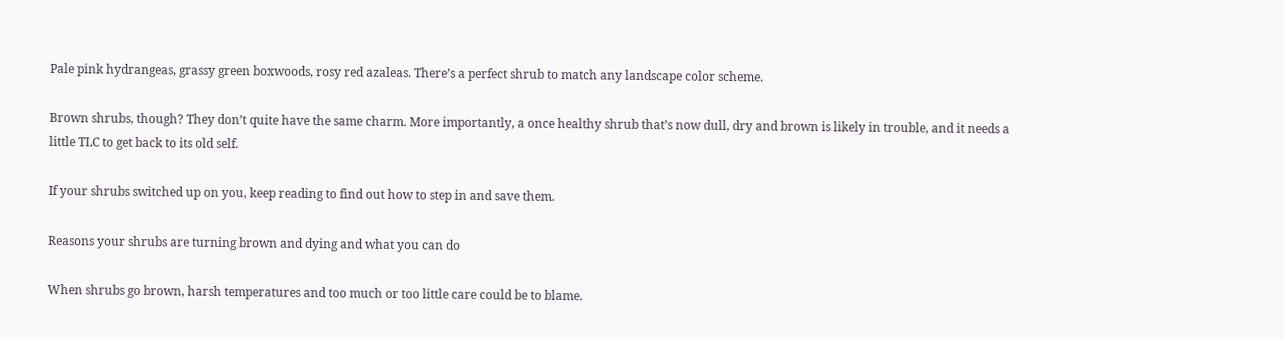Pale pink hydrangeas, grassy green boxwoods, rosy red azaleas. There’s a perfect shrub to match any landscape color scheme.

Brown shrubs, though? They don’t quite have the same charm. More importantly, a once healthy shrub that’s now dull, dry and brown is likely in trouble, and it needs a little TLC to get back to its old self.

If your shrubs switched up on you, keep reading to find out how to step in and save them.

Reasons your shrubs are turning brown and dying and what you can do

When shrubs go brown, harsh temperatures and too much or too little care could be to blame.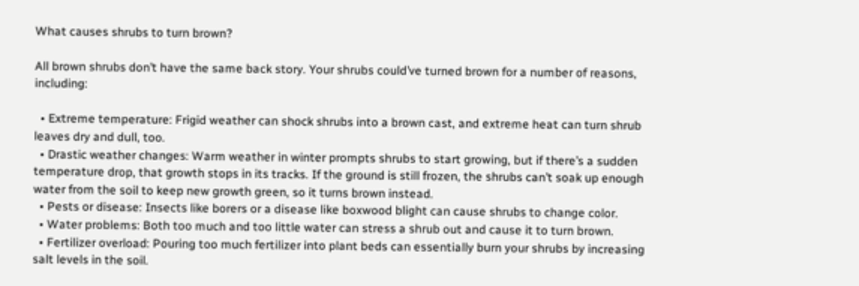What causes shrubs to turn brown?

All brown shrubs don’t have the same back story. Your shrubs could’ve turned brown for a number of reasons, including:

  • Extreme temperature: Frigid weather can shock shrubs into a brown cast, and extreme heat can turn shrub leaves dry and dull, too.
  • Drastic weather changes: Warm weather in winter prompts shrubs to start growing, but if there’s a sudden temperature drop, that growth stops in its tracks. If the ground is still frozen, the shrubs can’t soak up enough water from the soil to keep new growth green, so it turns brown instead.
  • Pests or disease: Insects like borers or a disease like boxwood blight can cause shrubs to change color.
  • Water problems: Both too much and too little water can stress a shrub out and cause it to turn brown.
  • Fertilizer overload: Pouring too much fertilizer into plant beds can essentially burn your shrubs by increasing salt levels in the soil.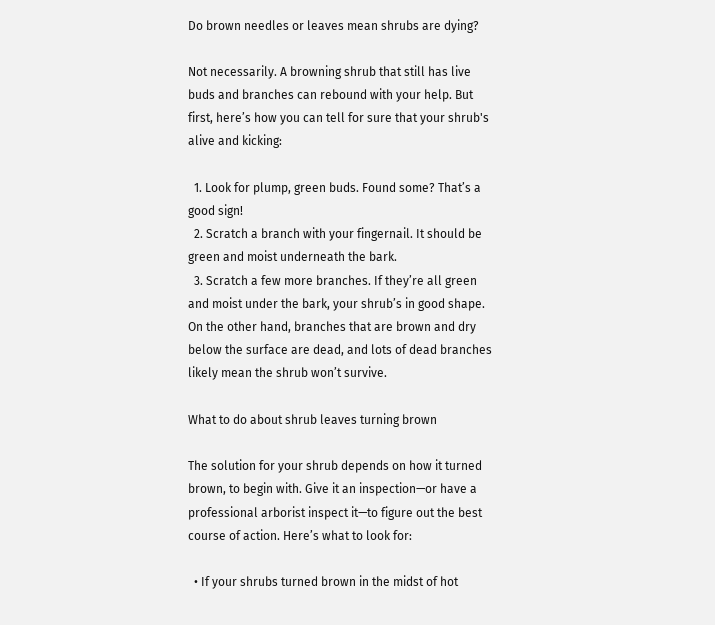Do brown needles or leaves mean shrubs are dying?

Not necessarily. A browning shrub that still has live buds and branches can rebound with your help. But first, here’s how you can tell for sure that your shrub's alive and kicking:

  1. Look for plump, green buds. Found some? That’s a good sign!
  2. Scratch a branch with your fingernail. It should be green and moist underneath the bark.
  3. Scratch a few more branches. If they’re all green and moist under the bark, your shrub’s in good shape. On the other hand, branches that are brown and dry below the surface are dead, and lots of dead branches likely mean the shrub won’t survive.

What to do about shrub leaves turning brown

The solution for your shrub depends on how it turned brown, to begin with. Give it an inspection—or have a professional arborist inspect it—to figure out the best course of action. Here’s what to look for:

  • If your shrubs turned brown in the midst of hot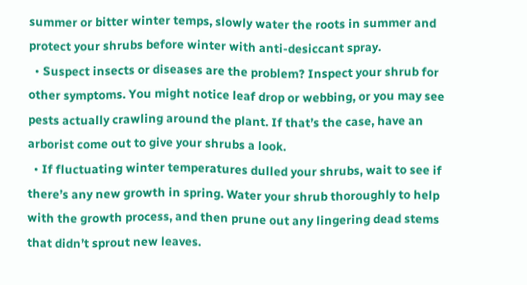summer or bitter winter temps, slowly water the roots in summer and protect your shrubs before winter with anti-desiccant spray.
  • Suspect insects or diseases are the problem? Inspect your shrub for other symptoms. You might notice leaf drop or webbing, or you may see pests actually crawling around the plant. If that’s the case, have an arborist come out to give your shrubs a look.
  • If fluctuating winter temperatures dulled your shrubs, wait to see if there’s any new growth in spring. Water your shrub thoroughly to help with the growth process, and then prune out any lingering dead stems that didn’t sprout new leaves.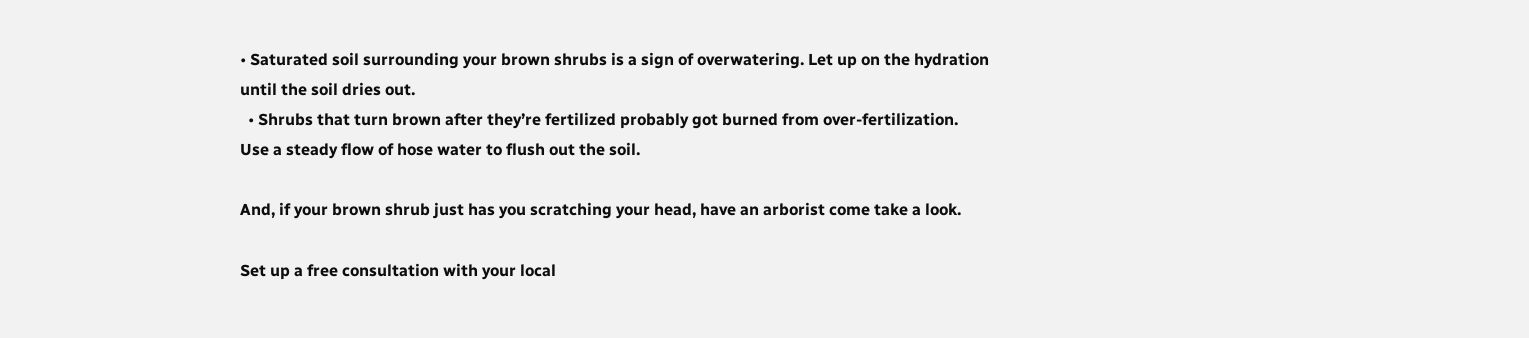• Saturated soil surrounding your brown shrubs is a sign of overwatering. Let up on the hydration until the soil dries out.
  • Shrubs that turn brown after they’re fertilized probably got burned from over-fertilization. Use a steady flow of hose water to flush out the soil.

And, if your brown shrub just has you scratching your head, have an arborist come take a look.

Set up a free consultation with your local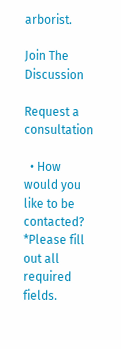arborist.

Join The Discussion

Request a consultation

  • How would you like to be contacted?
*Please fill out all required fields.